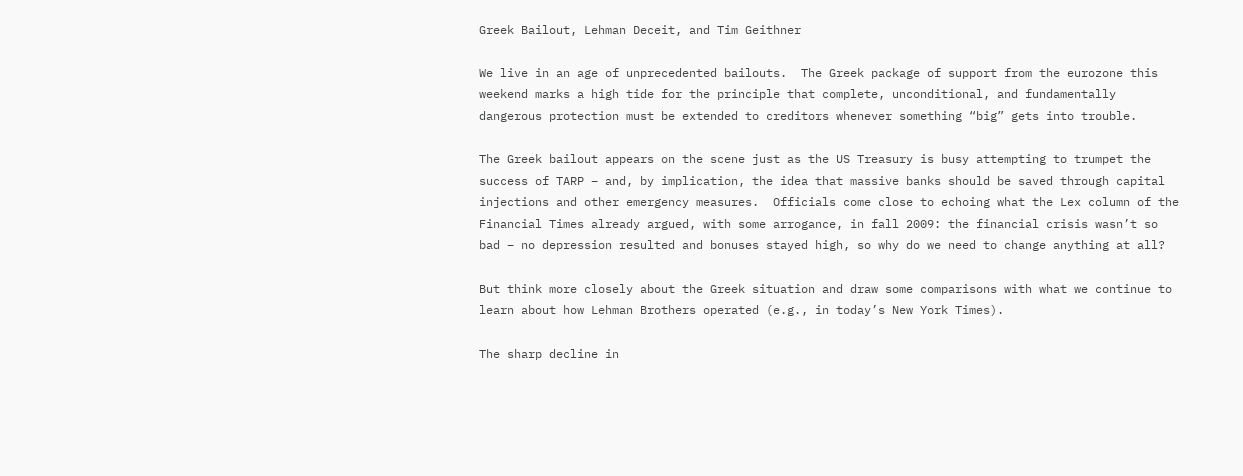Greek Bailout, Lehman Deceit, and Tim Geithner

We live in an age of unprecedented bailouts.  The Greek package of support from the eurozone this weekend marks a high tide for the principle that complete, unconditional, and fundamentally dangerous protection must be extended to creditors whenever something “big” gets into trouble.

The Greek bailout appears on the scene just as the US Treasury is busy attempting to trumpet the success of TARP – and, by implication, the idea that massive banks should be saved through capital injections and other emergency measures.  Officials come close to echoing what the Lex column of the Financial Times already argued, with some arrogance, in fall 2009: the financial crisis wasn’t so bad – no depression resulted and bonuses stayed high, so why do we need to change anything at all?

But think more closely about the Greek situation and draw some comparisons with what we continue to learn about how Lehman Brothers operated (e.g., in today’s New York Times).

The sharp decline in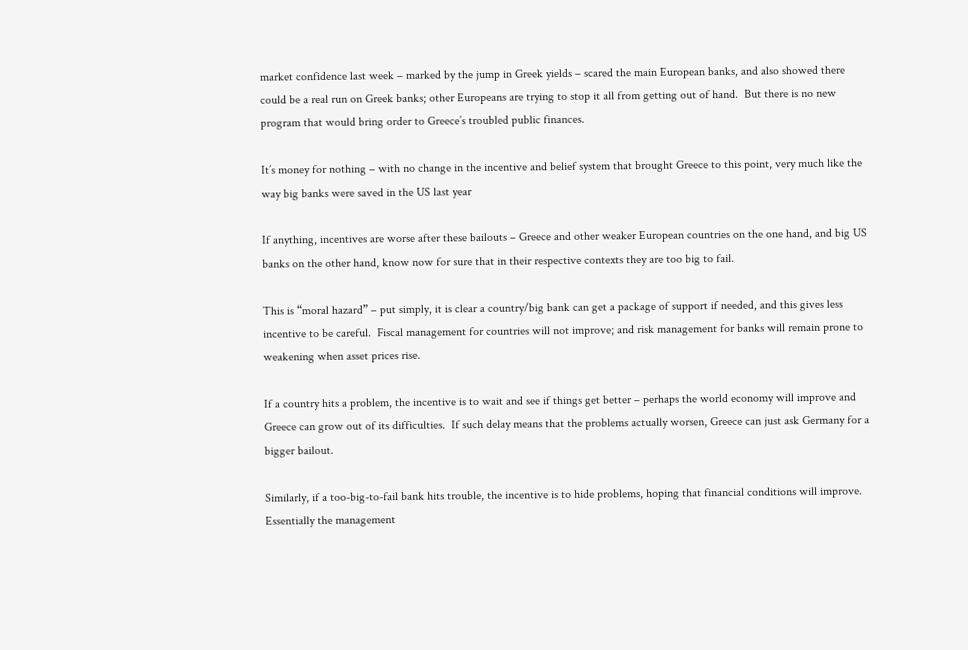market confidence last week – marked by the jump in Greek yields – scared the main European banks, and also showed there could be a real run on Greek banks; other Europeans are trying to stop it all from getting out of hand.  But there is no new program that would bring order to Greece’s troubled public finances.

It’s money for nothing – with no change in the incentive and belief system that brought Greece to this point, very much like the way big banks were saved in the US last year

If anything, incentives are worse after these bailouts – Greece and other weaker European countries on the one hand, and big US banks on the other hand, know now for sure that in their respective contexts they are too big to fail.

This is “moral hazard” – put simply, it is clear a country/big bank can get a package of support if needed, and this gives less incentive to be careful.  Fiscal management for countries will not improve; and risk management for banks will remain prone to weakening when asset prices rise.

If a country hits a problem, the incentive is to wait and see if things get better – perhaps the world economy will improve and Greece can grow out of its difficulties.  If such delay means that the problems actually worsen, Greece can just ask Germany for a bigger bailout.

Similarly, if a too-big-to-fail bank hits trouble, the incentive is to hide problems, hoping that financial conditions will improve.  Essentially the management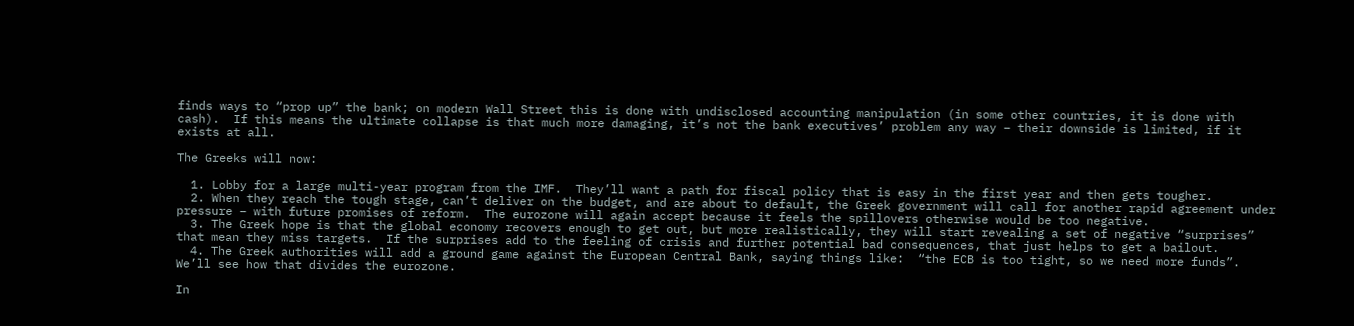finds ways to “prop up” the bank; on modern Wall Street this is done with undisclosed accounting manipulation (in some other countries, it is done with cash).  If this means the ultimate collapse is that much more damaging, it’s not the bank executives’ problem any way – their downside is limited, if it exists at all.

The Greeks will now:

  1. Lobby for a large multi-year program from the IMF.  They’ll want a path for fiscal policy that is easy in the first year and then gets tougher.
  2. When they reach the tough stage, can’t deliver on the budget, and are about to default, the Greek government will call for another rapid agreement under pressure – with future promises of reform.  The eurozone will again accept because it feels the spillovers otherwise would be too negative.
  3. The Greek hope is that the global economy recovers enough to get out, but more realistically, they will start revealing a set of negative “surprises” that mean they miss targets.  If the surprises add to the feeling of crisis and further potential bad consequences, that just helps to get a bailout.
  4. The Greek authorities will add a ground game against the European Central Bank, saying things like:  “the ECB is too tight, so we need more funds”.  We’ll see how that divides the eurozone.

In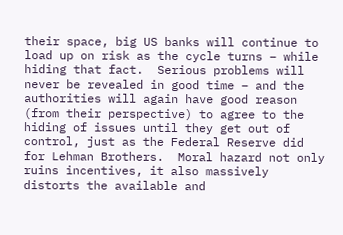their space, big US banks will continue to load up on risk as the cycle turns – while hiding that fact.  Serious problems will never be revealed in good time – and the authorities will again have good reason (from their perspective) to agree to the hiding of issues until they get out of control, just as the Federal Reserve did for Lehman Brothers.  Moral hazard not only ruins incentives, it also massively distorts the available and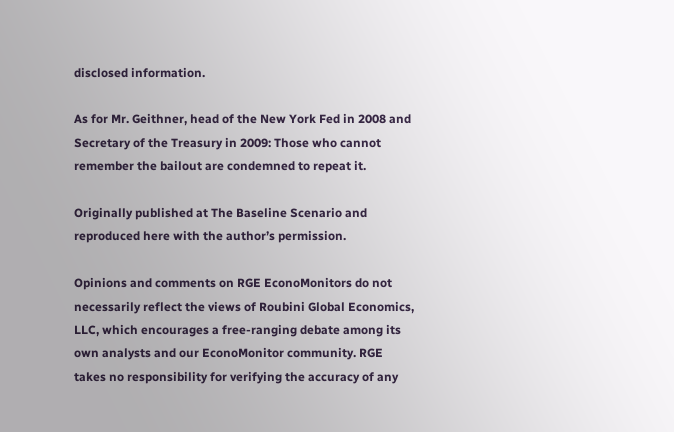disclosed information.

As for Mr. Geithner, head of the New York Fed in 2008 and Secretary of the Treasury in 2009: Those who cannot remember the bailout are condemned to repeat it.

Originally published at The Baseline Scenario and reproduced here with the author’s permission.

Opinions and comments on RGE EconoMonitors do not necessarily reflect the views of Roubini Global Economics, LLC, which encourages a free-ranging debate among its own analysts and our EconoMonitor community. RGE takes no responsibility for verifying the accuracy of any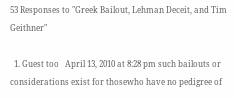53 Responses to "Greek Bailout, Lehman Deceit, and Tim Geithner"

  1. Guest too   April 13, 2010 at 8:28 pm such bailouts or considerations exist for thosewho have no pedigree of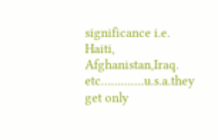significance i.e. Haiti, Afghanistan,Iraq. etc………….u.s.a.they get only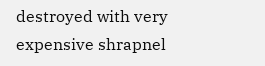destroyed with very expensive shrapnel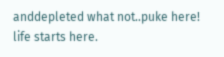anddepleted what not..puke here! life starts here.